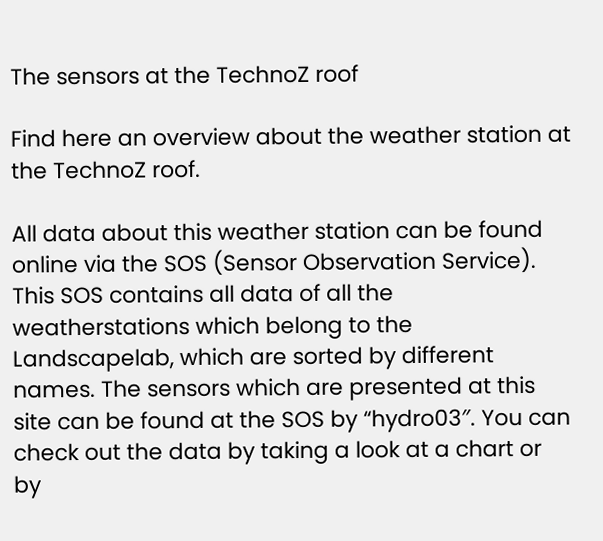The sensors at the TechnoZ roof

Find here an overview about the weather station at the TechnoZ roof.

All data about this weather station can be found online via the SOS (Sensor Observation Service). This SOS contains all data of all the weatherstations which belong to the Landscapelab, which are sorted by different names. The sensors which are presented at this site can be found at the SOS by “hydro03″. You can check out the data by taking a look at a chart or by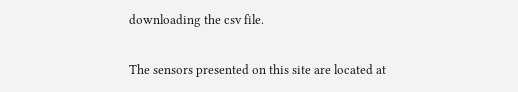downloading the csv file.

The sensors presented on this site are located at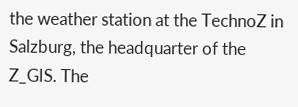the weather station at the TechnoZ in Salzburg, the headquarter of the Z_GIS. The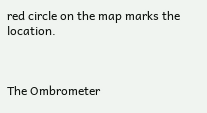red circle on the map marks the location.



The Ombrometer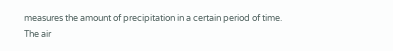measures the amount of precipitation in a certain period of time.
The air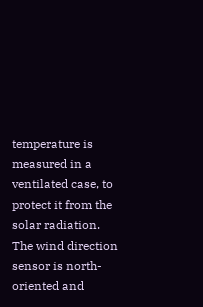temperature is measured in a ventilated case, to protect it from the solar radiation.
The wind direction sensor is north-oriented and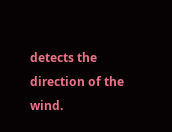detects the direction of the wind.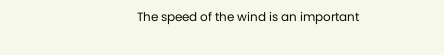The speed of the wind is an important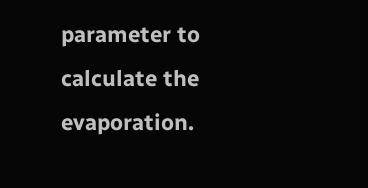parameter to calculate the evaporation.